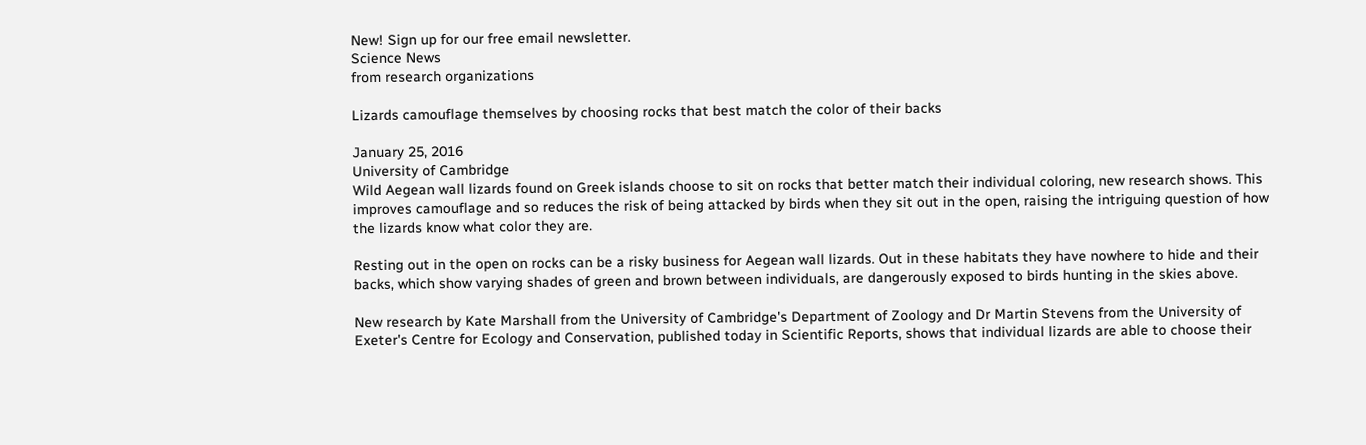New! Sign up for our free email newsletter.
Science News
from research organizations

Lizards camouflage themselves by choosing rocks that best match the color of their backs

January 25, 2016
University of Cambridge
Wild Aegean wall lizards found on Greek islands choose to sit on rocks that better match their individual coloring, new research shows. This improves camouflage and so reduces the risk of being attacked by birds when they sit out in the open, raising the intriguing question of how the lizards know what color they are.

Resting out in the open on rocks can be a risky business for Aegean wall lizards. Out in these habitats they have nowhere to hide and their backs, which show varying shades of green and brown between individuals, are dangerously exposed to birds hunting in the skies above.

New research by Kate Marshall from the University of Cambridge's Department of Zoology and Dr Martin Stevens from the University of Exeter's Centre for Ecology and Conservation, published today in Scientific Reports, shows that individual lizards are able to choose their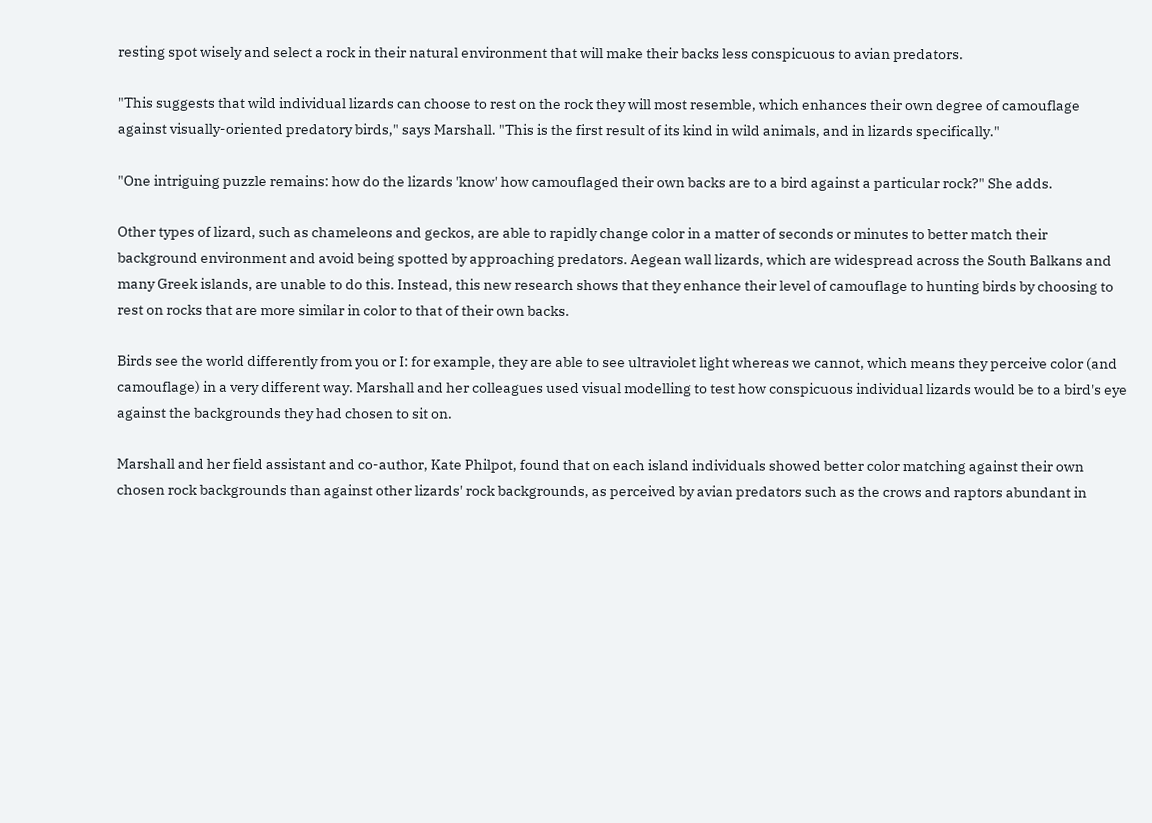resting spot wisely and select a rock in their natural environment that will make their backs less conspicuous to avian predators.

"This suggests that wild individual lizards can choose to rest on the rock they will most resemble, which enhances their own degree of camouflage against visually-oriented predatory birds," says Marshall. "This is the first result of its kind in wild animals, and in lizards specifically."

"One intriguing puzzle remains: how do the lizards 'know' how camouflaged their own backs are to a bird against a particular rock?" She adds.

Other types of lizard, such as chameleons and geckos, are able to rapidly change color in a matter of seconds or minutes to better match their background environment and avoid being spotted by approaching predators. Aegean wall lizards, which are widespread across the South Balkans and many Greek islands, are unable to do this. Instead, this new research shows that they enhance their level of camouflage to hunting birds by choosing to rest on rocks that are more similar in color to that of their own backs.

Birds see the world differently from you or I: for example, they are able to see ultraviolet light whereas we cannot, which means they perceive color (and camouflage) in a very different way. Marshall and her colleagues used visual modelling to test how conspicuous individual lizards would be to a bird's eye against the backgrounds they had chosen to sit on.

Marshall and her field assistant and co-author, Kate Philpot, found that on each island individuals showed better color matching against their own chosen rock backgrounds than against other lizards' rock backgrounds, as perceived by avian predators such as the crows and raptors abundant in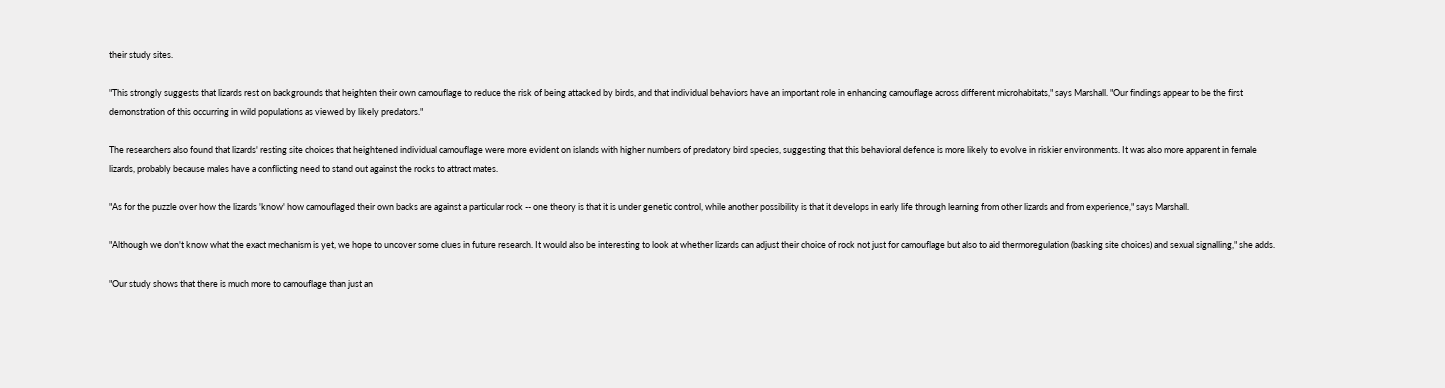their study sites.

"This strongly suggests that lizards rest on backgrounds that heighten their own camouflage to reduce the risk of being attacked by birds, and that individual behaviors have an important role in enhancing camouflage across different microhabitats," says Marshall. "Our findings appear to be the first demonstration of this occurring in wild populations as viewed by likely predators."

The researchers also found that lizards' resting site choices that heightened individual camouflage were more evident on islands with higher numbers of predatory bird species, suggesting that this behavioral defence is more likely to evolve in riskier environments. It was also more apparent in female lizards, probably because males have a conflicting need to stand out against the rocks to attract mates.

"As for the puzzle over how the lizards 'know' how camouflaged their own backs are against a particular rock -- one theory is that it is under genetic control, while another possibility is that it develops in early life through learning from other lizards and from experience," says Marshall.

"Although we don't know what the exact mechanism is yet, we hope to uncover some clues in future research. It would also be interesting to look at whether lizards can adjust their choice of rock not just for camouflage but also to aid thermoregulation (basking site choices) and sexual signalling," she adds.

"Our study shows that there is much more to camouflage than just an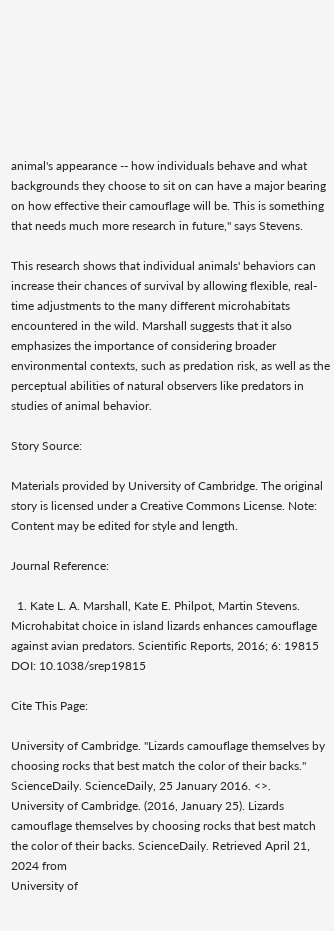animal's appearance -- how individuals behave and what backgrounds they choose to sit on can have a major bearing on how effective their camouflage will be. This is something that needs much more research in future," says Stevens.

This research shows that individual animals' behaviors can increase their chances of survival by allowing flexible, real-time adjustments to the many different microhabitats encountered in the wild. Marshall suggests that it also emphasizes the importance of considering broader environmental contexts, such as predation risk, as well as the perceptual abilities of natural observers like predators in studies of animal behavior.

Story Source:

Materials provided by University of Cambridge. The original story is licensed under a Creative Commons License. Note: Content may be edited for style and length.

Journal Reference:

  1. Kate L. A. Marshall, Kate E. Philpot, Martin Stevens. Microhabitat choice in island lizards enhances camouflage against avian predators. Scientific Reports, 2016; 6: 19815 DOI: 10.1038/srep19815

Cite This Page:

University of Cambridge. "Lizards camouflage themselves by choosing rocks that best match the color of their backs." ScienceDaily. ScienceDaily, 25 January 2016. <>.
University of Cambridge. (2016, January 25). Lizards camouflage themselves by choosing rocks that best match the color of their backs. ScienceDaily. Retrieved April 21, 2024 from
University of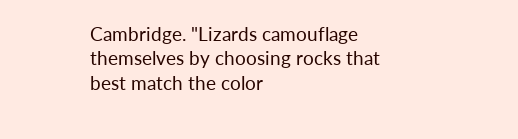Cambridge. "Lizards camouflage themselves by choosing rocks that best match the color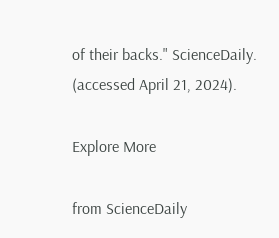of their backs." ScienceDaily. (accessed April 21, 2024).

Explore More

from ScienceDaily